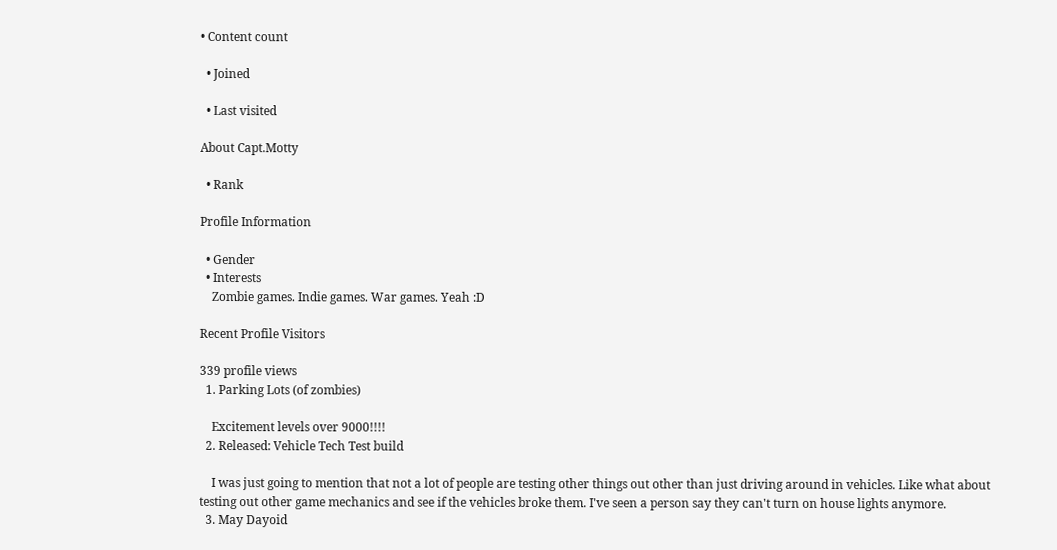• Content count

  • Joined

  • Last visited

About Capt.Motty

  • Rank

Profile Information

  • Gender
  • Interests
    Zombie games. Indie games. War games. Yeah :D

Recent Profile Visitors

339 profile views
  1. Parking Lots (of zombies)

    Excitement levels over 9000!!!!
  2. Released: Vehicle Tech Test build

    I was just going to mention that not a lot of people are testing other things out other than just driving around in vehicles. Like what about testing out other game mechanics and see if the vehicles broke them. I've seen a person say they can't turn on house lights anymore.
  3. May Dayoid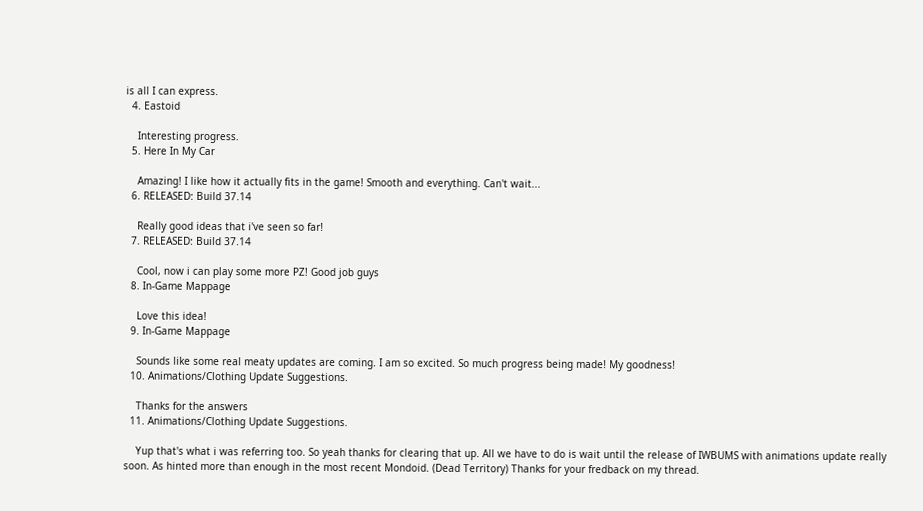is all I can express.
  4. Eastoid

    Interesting progress.
  5. Here In My Car

    Amazing! I like how it actually fits in the game! Smooth and everything. Can't wait...
  6. RELEASED: Build 37.14

    Really good ideas that i've seen so far!
  7. RELEASED: Build 37.14

    Cool, now i can play some more PZ! Good job guys
  8. In-Game Mappage

    Love this idea!
  9. In-Game Mappage

    Sounds like some real meaty updates are coming. I am so excited. So much progress being made! My goodness!
  10. Animations/Clothing Update Suggestions.

    Thanks for the answers
  11. Animations/Clothing Update Suggestions.

    Yup that's what i was referring too. So yeah thanks for clearing that up. All we have to do is wait until the release of IWBUMS with animations update really soon. As hinted more than enough in the most recent Mondoid. (Dead Territory) Thanks for your fredback on my thread.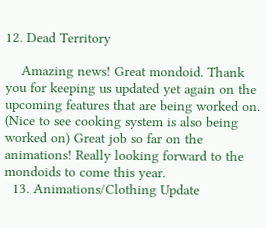12. Dead Territory

    Amazing news! Great mondoid. Thank you for keeping us updated yet again on the upcoming features that are being worked on. (Nice to see cooking system is also being worked on) Great job so far on the animations! Really looking forward to the mondoids to come this year.
  13. Animations/Clothing Update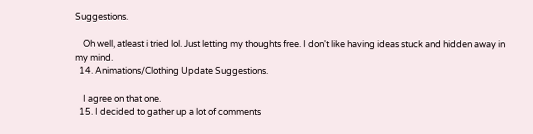Suggestions.

    Oh well, atleast i tried lol. Just letting my thoughts free. I don't like having ideas stuck and hidden away in my mind.
  14. Animations/Clothing Update Suggestions.

    I agree on that one.
  15. I decided to gather up a lot of comments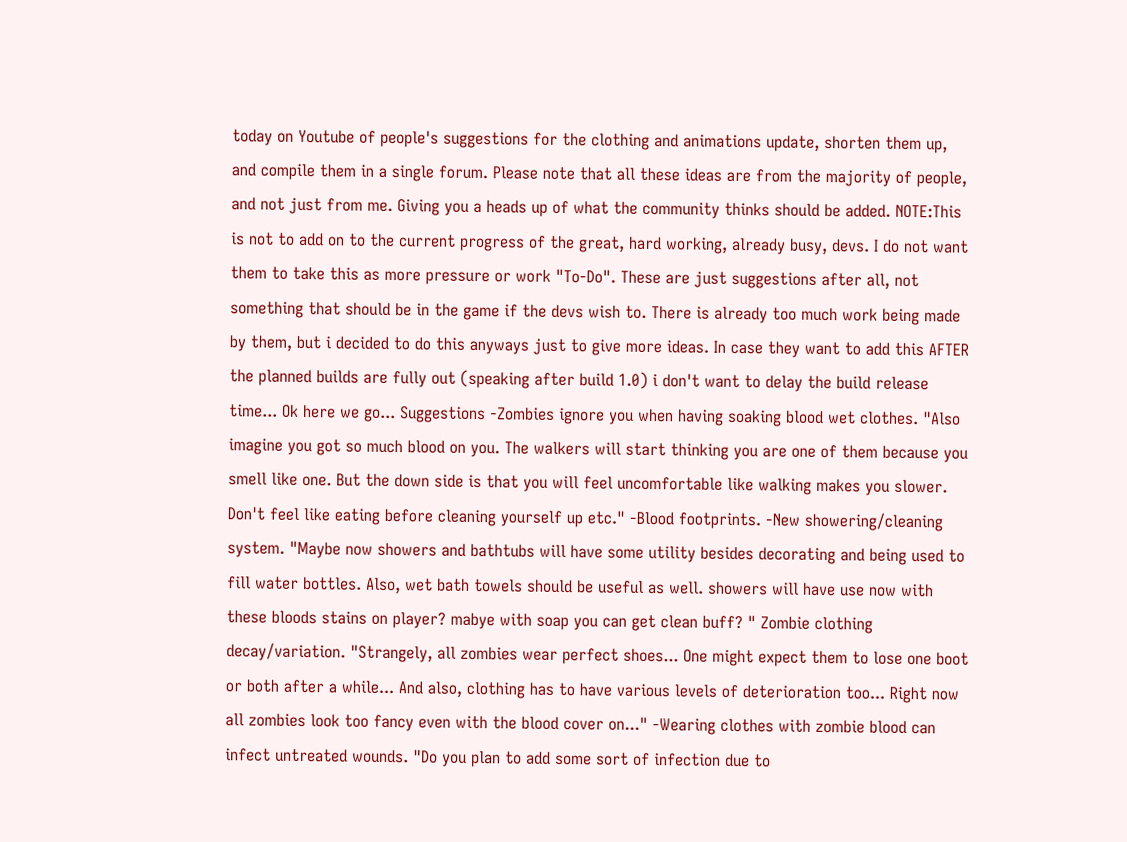today on Youtube of people's suggestions for the clothing and animations update, shorten them up, and compile them in a single forum. Please note that all these ideas are from the majority of people, and not just from me. Giving you a heads up of what the community thinks should be added. NOTE:This is not to add on to the current progress of the great, hard working, already busy, devs. I do not want them to take this as more pressure or work "To-Do". These are just suggestions after all, not something that should be in the game if the devs wish to. There is already too much work being made by them, but i decided to do this anyways just to give more ideas. In case they want to add this AFTER the planned builds are fully out (speaking after build 1.0) i don't want to delay the build release time... Ok here we go... Suggestions -Zombies ignore you when having soaking blood wet clothes. "Also imagine you got so much blood on you. The walkers will start thinking you are one of them because you smell like one. But the down side is that you will feel uncomfortable like walking makes you slower. Don't feel like eating before cleaning yourself up etc." -Blood footprints. -New showering/cleaning system. "Maybe now showers and bathtubs will have some utility besides decorating and being used to fill water bottles. Also, wet bath towels should be useful as well. showers will have use now with these bloods stains on player? mabye with soap you can get clean buff? " Zombie clothing decay/variation. "Strangely, all zombies wear perfect shoes... One might expect them to lose one boot or both after a while... And also, clothing has to have various levels of deterioration too... Right now all zombies look too fancy even with the blood cover on..." -Wearing clothes with zombie blood can infect untreated wounds. "Do you plan to add some sort of infection due to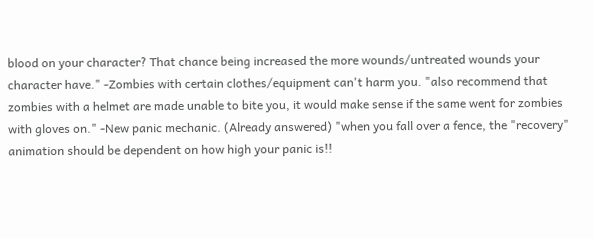blood on your character? That chance being increased the more wounds/untreated wounds your character have." -Zombies with certain clothes/equipment can't harm you. "also recommend that zombies with a helmet are made unable to bite you, it would make sense if the same went for zombies with gloves on." -New panic mechanic. (Already answered) "when you fall over a fence, the "recovery" animation should be dependent on how high your panic is!!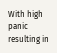With high panic resulting in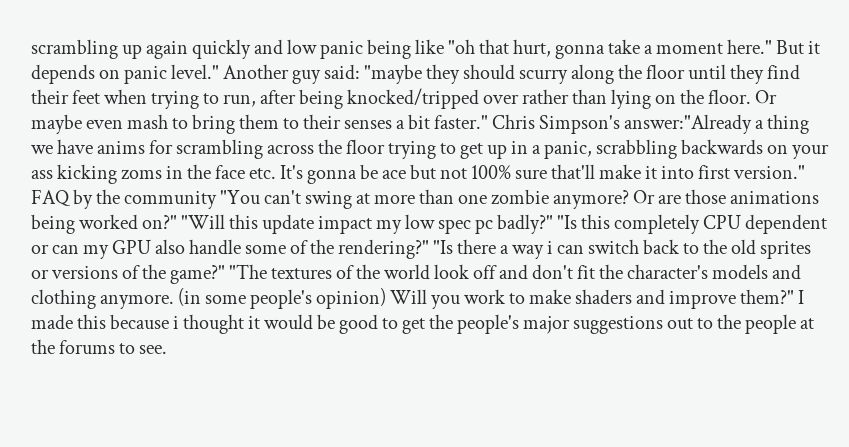scrambling up again quickly and low panic being like "oh that hurt, gonna take a moment here." But it depends on panic level." Another guy said: "maybe they should scurry along the floor until they find their feet when trying to run, after being knocked/tripped over rather than lying on the floor. Or maybe even mash to bring them to their senses a bit faster." Chris Simpson's answer:"Already a thing we have anims for scrambling across the floor trying to get up in a panic, scrabbling backwards on your ass kicking zoms in the face etc. It's gonna be ace but not 100% sure that'll make it into first version." FAQ by the community "You can't swing at more than one zombie anymore? Or are those animations being worked on?" "Will this update impact my low spec pc badly?" "Is this completely CPU dependent or can my GPU also handle some of the rendering?" "Is there a way i can switch back to the old sprites or versions of the game?" "The textures of the world look off and don't fit the character's models and clothing anymore. (in some people's opinion) Will you work to make shaders and improve them?" I made this because i thought it would be good to get the people's major suggestions out to the people at the forums to see.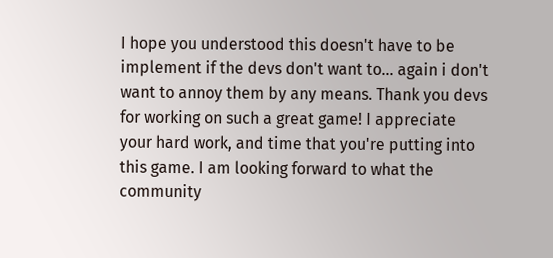I hope you understood this doesn't have to be implement if the devs don't want to... again i don't want to annoy them by any means. Thank you devs for working on such a great game! I appreciate your hard work, and time that you're putting into this game. I am looking forward to what the community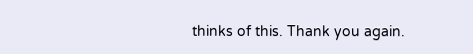thinks of this. Thank you again.